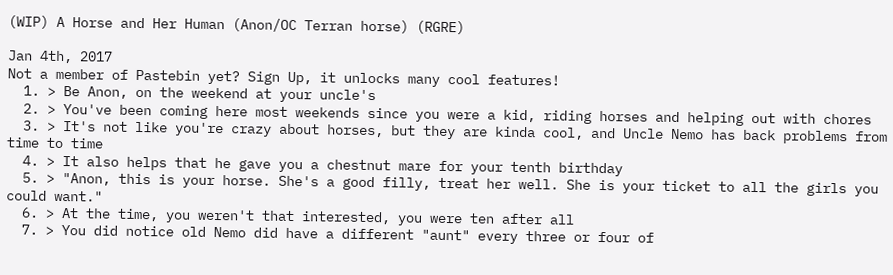(WIP) A Horse and Her Human (Anon/OC Terran horse) (RGRE)

Jan 4th, 2017
Not a member of Pastebin yet? Sign Up, it unlocks many cool features!
  1. > Be Anon, on the weekend at your uncle's
  2. > You've been coming here most weekends since you were a kid, riding horses and helping out with chores
  3. > It's not like you're crazy about horses, but they are kinda cool, and Uncle Nemo has back problems from time to time
  4. > It also helps that he gave you a chestnut mare for your tenth birthday
  5. > "Anon, this is your horse. She's a good filly, treat her well. She is your ticket to all the girls you could want."
  6. > At the time, you weren't that interested, you were ten after all
  7. > You did notice old Nemo did have a different "aunt" every three or four of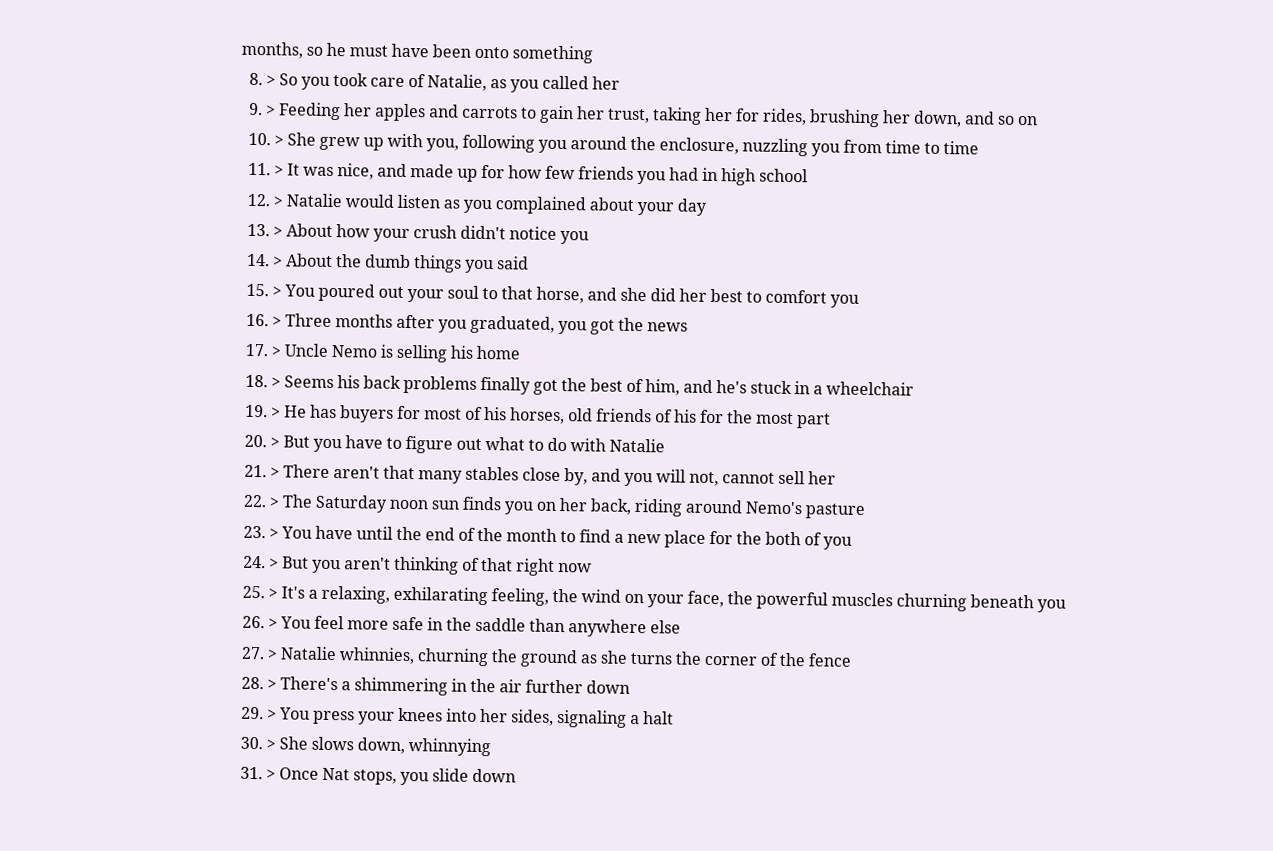months, so he must have been onto something
  8. > So you took care of Natalie, as you called her
  9. > Feeding her apples and carrots to gain her trust, taking her for rides, brushing her down, and so on
  10. > She grew up with you, following you around the enclosure, nuzzling you from time to time
  11. > It was nice, and made up for how few friends you had in high school
  12. > Natalie would listen as you complained about your day
  13. > About how your crush didn't notice you
  14. > About the dumb things you said
  15. > You poured out your soul to that horse, and she did her best to comfort you
  16. > Three months after you graduated, you got the news
  17. > Uncle Nemo is selling his home
  18. > Seems his back problems finally got the best of him, and he's stuck in a wheelchair
  19. > He has buyers for most of his horses, old friends of his for the most part
  20. > But you have to figure out what to do with Natalie
  21. > There aren't that many stables close by, and you will not, cannot sell her
  22. > The Saturday noon sun finds you on her back, riding around Nemo's pasture
  23. > You have until the end of the month to find a new place for the both of you
  24. > But you aren't thinking of that right now
  25. > It's a relaxing, exhilarating feeling, the wind on your face, the powerful muscles churning beneath you
  26. > You feel more safe in the saddle than anywhere else
  27. > Natalie whinnies, churning the ground as she turns the corner of the fence
  28. > There's a shimmering in the air further down
  29. > You press your knees into her sides, signaling a halt
  30. > She slows down, whinnying
  31. > Once Nat stops, you slide down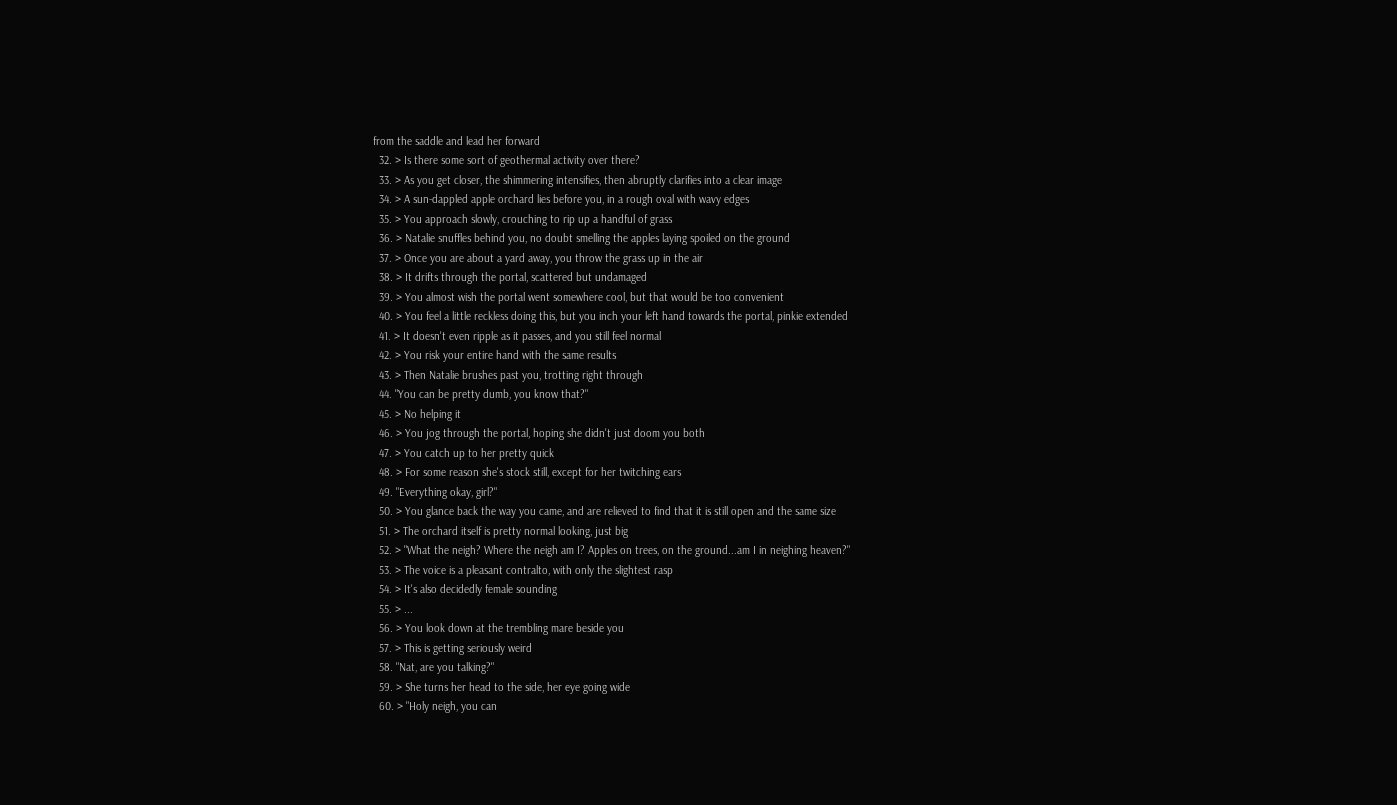from the saddle and lead her forward
  32. > Is there some sort of geothermal activity over there?
  33. > As you get closer, the shimmering intensifies, then abruptly clarifies into a clear image
  34. > A sun-dappled apple orchard lies before you, in a rough oval with wavy edges
  35. > You approach slowly, crouching to rip up a handful of grass
  36. > Natalie snuffles behind you, no doubt smelling the apples laying spoiled on the ground
  37. > Once you are about a yard away, you throw the grass up in the air
  38. > It drifts through the portal, scattered but undamaged
  39. > You almost wish the portal went somewhere cool, but that would be too convenient
  40. > You feel a little reckless doing this, but you inch your left hand towards the portal, pinkie extended
  41. > It doesn't even ripple as it passes, and you still feel normal
  42. > You risk your entire hand with the same results
  43. > Then Natalie brushes past you, trotting right through
  44. "You can be pretty dumb, you know that?"
  45. > No helping it
  46. > You jog through the portal, hoping she didn't just doom you both
  47. > You catch up to her pretty quick
  48. > For some reason she's stock still, except for her twitching ears
  49. "Everything okay, girl?"
  50. > You glance back the way you came, and are relieved to find that it is still open and the same size
  51. > The orchard itself is pretty normal looking, just big
  52. > "What the neigh? Where the neigh am I? Apples on trees, on the ground...am I in neighing heaven?"
  53. > The voice is a pleasant contralto, with only the slightest rasp
  54. > It's also decidedly female sounding
  55. > ...
  56. > You look down at the trembling mare beside you
  57. > This is getting seriously weird
  58. "Nat, are you talking?"
  59. > She turns her head to the side, her eye going wide
  60. > "Holy neigh, you can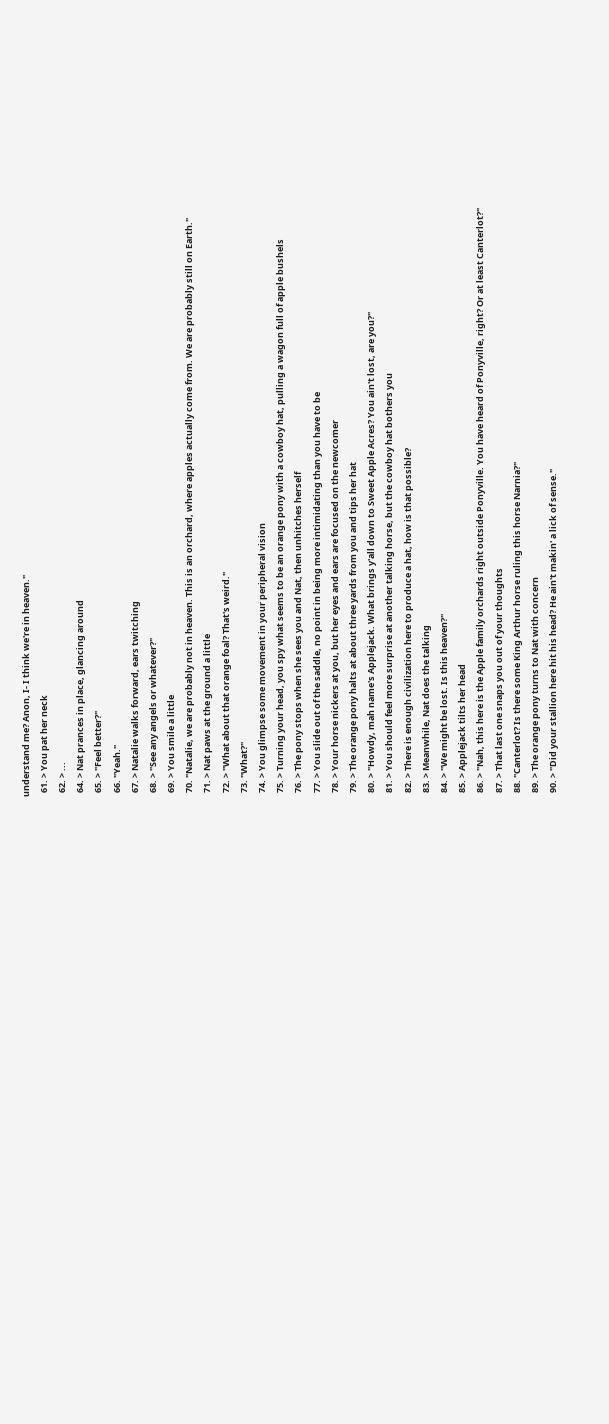understand me? Anon, I- I think we're in heaven."
  61. > You pat her neck
  62. > ...
  64. > Nat prances in place, glancing around
  65. > "Feel better?"
  66. "Yeah."
  67. > Natalie walks forward, ears twitching
  68. > "See any angels or whatever?"
  69. > You smile a little
  70. "Natalie, we are probably not in heaven. This is an orchard, where apples actually come from. We are probably still on Earth."
  71. > Nat paws at the ground a little
  72. > "What about that orange foal? That's weird."
  73. "What?"
  74. > You glimpse some movement in your peripheral vision
  75. > Turning your head, you spy what seems to be an orange pony with a cowboy hat, pulling a wagon full of apple bushels
  76. > The pony stops when she sees you and Nat, then unhitches herself
  77. > You slide out of the saddle, no point in being more intimidating than you have to be
  78. > Your horse nickers at you, but her eyes and ears are focused on the newcomer
  79. > The orange pony halts at about three yards from you and tips her hat
  80. > "Howdy, mah name's Applejack. What brings y'all down to Sweet Apple Acres? You ain't lost, are you?"
  81. > You should feel more surprise at another talking horse, but the cowboy hat bothers you
  82. > There is enough civilization here to produce a hat, how is that possible?
  83. > Meanwhile, Nat does the talking
  84. > "We might be lost. Is this heaven?"
  85. > Applejack tilts her head
  86. > "Nah, this here is the Apple family orchards right outside Ponyville. You have heard of Ponyville, right? Or at least Canterlot?"
  87. > That last one snaps you out of your thoughts
  88. "Canterlot? Is there some King Arthur horse ruling this horse Narnia?"
  89. > The orange pony turns to Nat with concern
  90. > "Did your stallion here hit his head? He ain't makin' a lick of sense."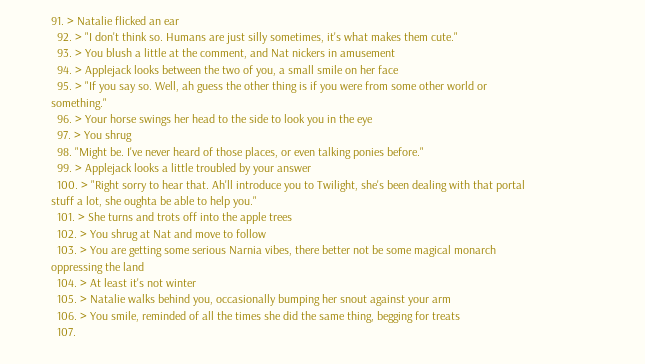91. > Natalie flicked an ear
  92. > "I don't think so. Humans are just silly sometimes, it's what makes them cute."
  93. > You blush a little at the comment, and Nat nickers in amusement
  94. > Applejack looks between the two of you, a small smile on her face
  95. > "If you say so. Well, ah guess the other thing is if you were from some other world or something."
  96. > Your horse swings her head to the side to look you in the eye
  97. > You shrug
  98. "Might be. I've never heard of those places, or even talking ponies before."
  99. > Applejack looks a little troubled by your answer
  100. > "Right sorry to hear that. Ah'll introduce you to Twilight, she's been dealing with that portal stuff a lot, she oughta be able to help you."
  101. > She turns and trots off into the apple trees
  102. > You shrug at Nat and move to follow
  103. > You are getting some serious Narnia vibes, there better not be some magical monarch oppressing the land
  104. > At least it's not winter
  105. > Natalie walks behind you, occasionally bumping her snout against your arm
  106. > You smile, reminded of all the times she did the same thing, begging for treats
  107.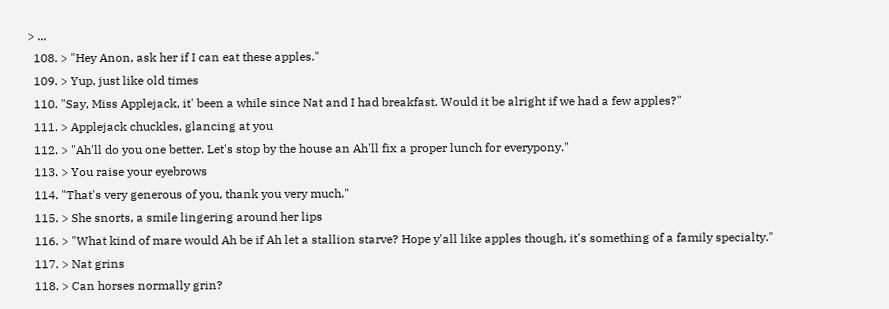> ...
  108. > "Hey Anon, ask her if I can eat these apples."
  109. > Yup, just like old times
  110. "Say, Miss Applejack, it' been a while since Nat and I had breakfast. Would it be alright if we had a few apples?"
  111. > Applejack chuckles, glancing at you
  112. > "Ah'll do you one better. Let's stop by the house an Ah'll fix a proper lunch for everypony."
  113. > You raise your eyebrows
  114. "That's very generous of you, thank you very much."
  115. > She snorts, a smile lingering around her lips
  116. > "What kind of mare would Ah be if Ah let a stallion starve? Hope y'all like apples though, it's something of a family specialty."
  117. > Nat grins
  118. > Can horses normally grin?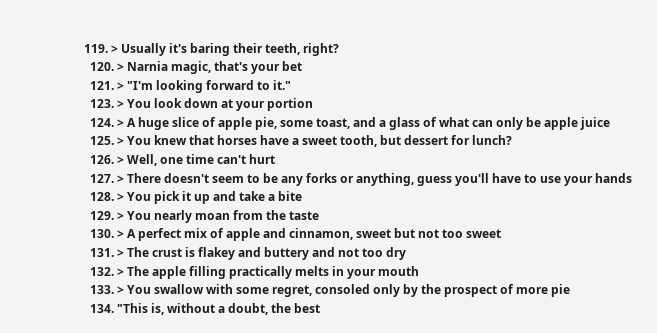119. > Usually it's baring their teeth, right?
  120. > Narnia magic, that's your bet
  121. > "I'm looking forward to it."
  123. > You look down at your portion
  124. > A huge slice of apple pie, some toast, and a glass of what can only be apple juice
  125. > You knew that horses have a sweet tooth, but dessert for lunch?
  126. > Well, one time can't hurt
  127. > There doesn't seem to be any forks or anything, guess you'll have to use your hands
  128. > You pick it up and take a bite
  129. > You nearly moan from the taste
  130. > A perfect mix of apple and cinnamon, sweet but not too sweet
  131. > The crust is flakey and buttery and not too dry
  132. > The apple filling practically melts in your mouth
  133. > You swallow with some regret, consoled only by the prospect of more pie
  134. "This is, without a doubt, the best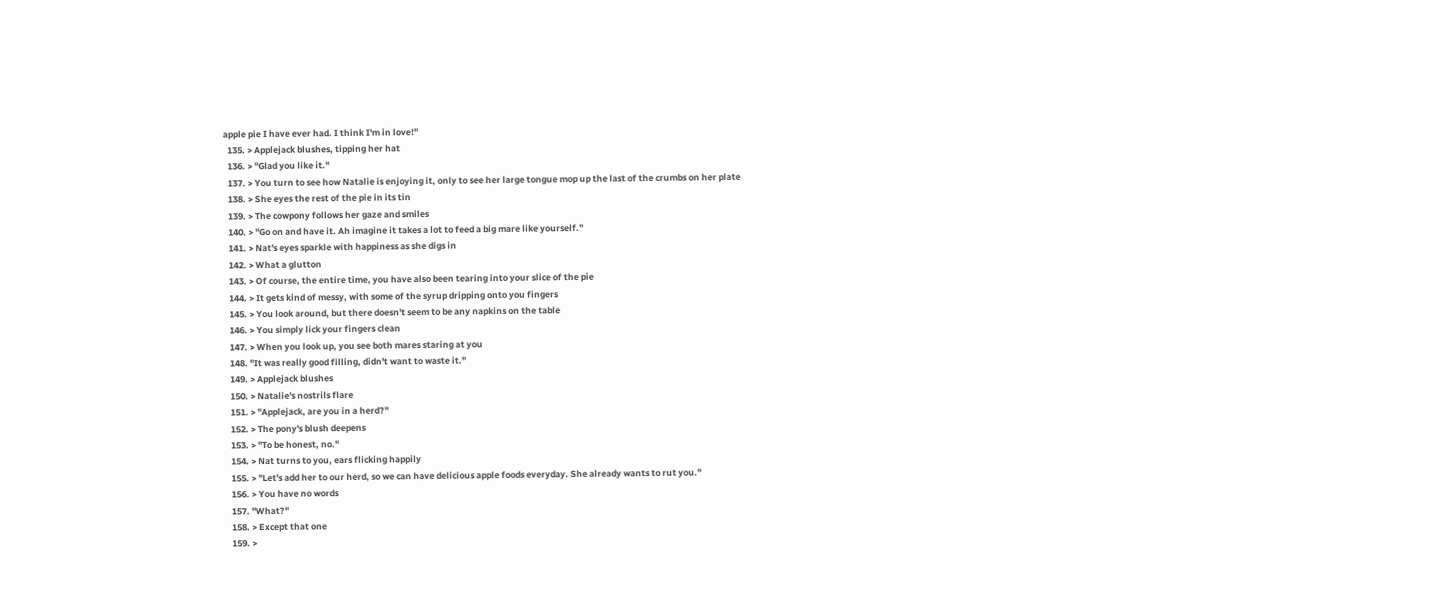apple pie I have ever had. I think I'm in love!"
  135. > Applejack blushes, tipping her hat
  136. > "Glad you like it."
  137. > You turn to see how Natalie is enjoying it, only to see her large tongue mop up the last of the crumbs on her plate
  138. > She eyes the rest of the pie in its tin
  139. > The cowpony follows her gaze and smiles
  140. > "Go on and have it. Ah imagine it takes a lot to feed a big mare like yourself."
  141. > Nat's eyes sparkle with happiness as she digs in
  142. > What a glutton
  143. > Of course, the entire time, you have also been tearing into your slice of the pie
  144. > It gets kind of messy, with some of the syrup dripping onto you fingers
  145. > You look around, but there doesn't seem to be any napkins on the table
  146. > You simply lick your fingers clean
  147. > When you look up, you see both mares staring at you
  148. "It was really good filling, didn't want to waste it."
  149. > Applejack blushes
  150. > Natalie's nostrils flare
  151. > "Applejack, are you in a herd?"
  152. > The pony's blush deepens
  153. > "To be honest, no."
  154. > Nat turns to you, ears flicking happily
  155. > "Let's add her to our herd, so we can have delicious apple foods everyday. She already wants to rut you."
  156. > You have no words
  157. "What?"
  158. > Except that one
  159. >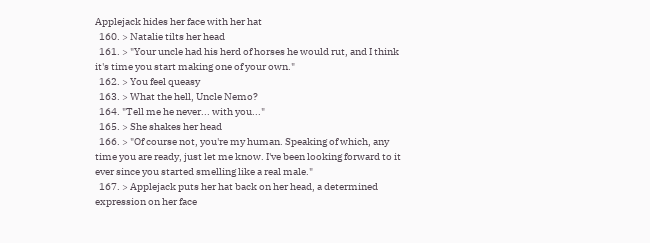Applejack hides her face with her hat
  160. > Natalie tilts her head
  161. > "Your uncle had his herd of horses he would rut, and I think it's time you start making one of your own."
  162. > You feel queasy
  163. > What the hell, Uncle Nemo?
  164. "Tell me he never... with you..."
  165. > She shakes her head
  166. > "Of course not, you're my human. Speaking of which, any time you are ready, just let me know. I've been looking forward to it ever since you started smelling like a real male."
  167. > Applejack puts her hat back on her head, a determined expression on her face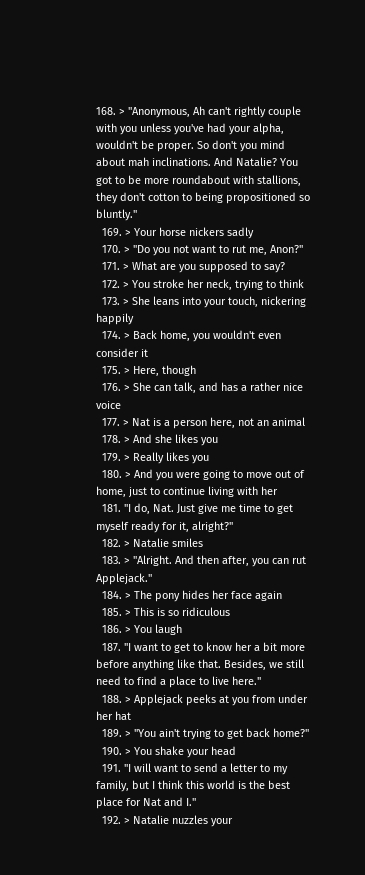168. > "Anonymous, Ah can't rightly couple with you unless you've had your alpha, wouldn't be proper. So don't you mind about mah inclinations. And Natalie? You got to be more roundabout with stallions, they don't cotton to being propositioned so bluntly."
  169. > Your horse nickers sadly
  170. > "Do you not want to rut me, Anon?"
  171. > What are you supposed to say?
  172. > You stroke her neck, trying to think
  173. > She leans into your touch, nickering happily
  174. > Back home, you wouldn't even consider it
  175. > Here, though
  176. > She can talk, and has a rather nice voice
  177. > Nat is a person here, not an animal
  178. > And she likes you
  179. > Really likes you
  180. > And you were going to move out of home, just to continue living with her
  181. "I do, Nat. Just give me time to get myself ready for it, alright?"
  182. > Natalie smiles
  183. > "Alright. And then after, you can rut Applejack."
  184. > The pony hides her face again
  185. > This is so ridiculous
  186. > You laugh
  187. "I want to get to know her a bit more before anything like that. Besides, we still need to find a place to live here."
  188. > Applejack peeks at you from under her hat
  189. > "You ain't trying to get back home?"
  190. > You shake your head
  191. "I will want to send a letter to my family, but I think this world is the best place for Nat and I."
  192. > Natalie nuzzles your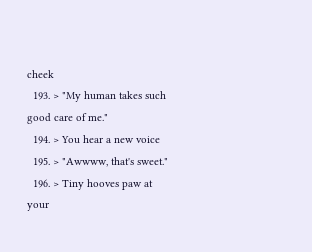cheek
  193. > "My human takes such good care of me."
  194. > You hear a new voice
  195. > "Awwww, that's sweet."
  196. > Tiny hooves paw at your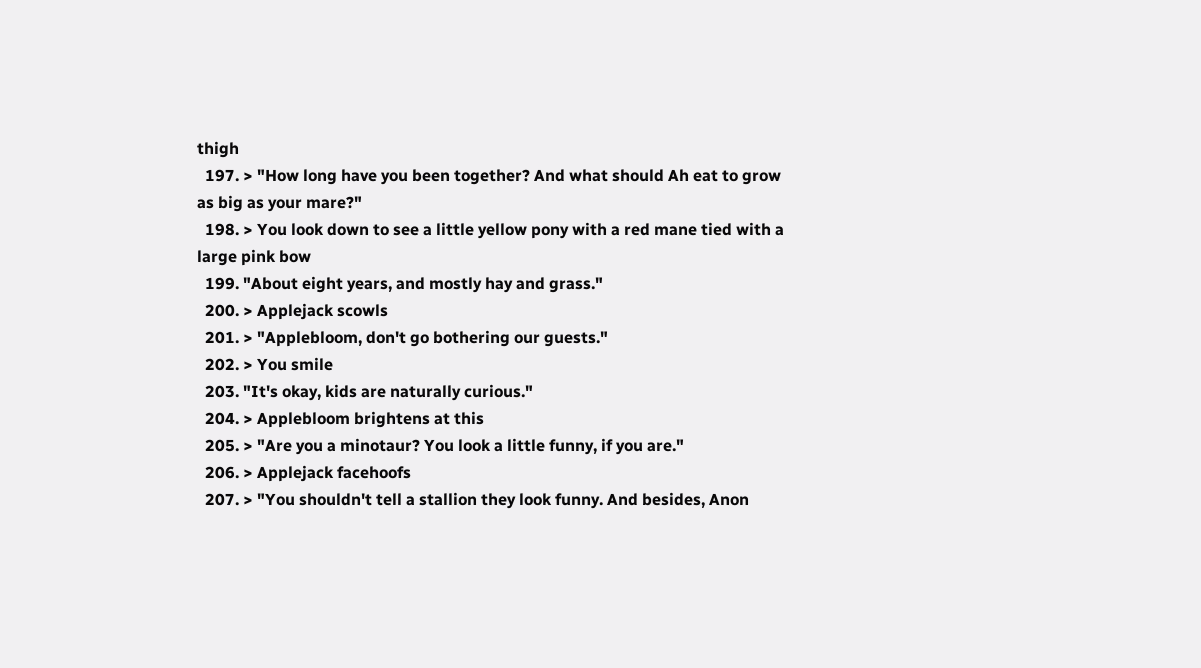thigh
  197. > "How long have you been together? And what should Ah eat to grow as big as your mare?"
  198. > You look down to see a little yellow pony with a red mane tied with a large pink bow
  199. "About eight years, and mostly hay and grass."
  200. > Applejack scowls
  201. > "Applebloom, don't go bothering our guests."
  202. > You smile
  203. "It's okay, kids are naturally curious."
  204. > Applebloom brightens at this
  205. > "Are you a minotaur? You look a little funny, if you are."
  206. > Applejack facehoofs
  207. > "You shouldn't tell a stallion they look funny. And besides, Anon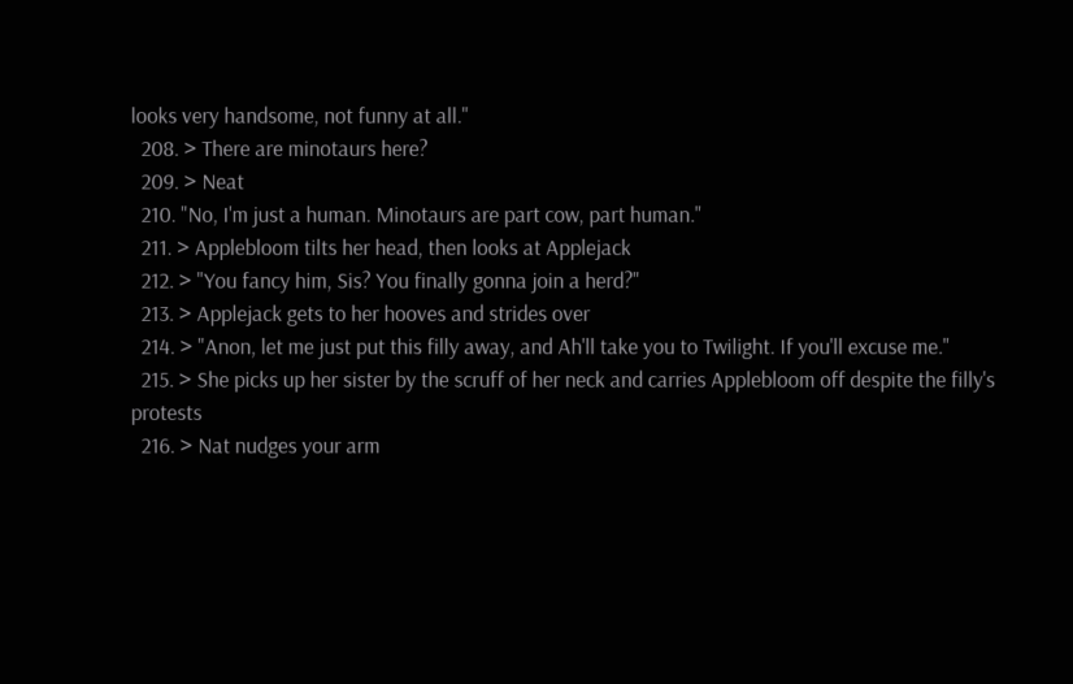looks very handsome, not funny at all."
  208. > There are minotaurs here?
  209. > Neat
  210. "No, I'm just a human. Minotaurs are part cow, part human."
  211. > Applebloom tilts her head, then looks at Applejack
  212. > "You fancy him, Sis? You finally gonna join a herd?"
  213. > Applejack gets to her hooves and strides over
  214. > "Anon, let me just put this filly away, and Ah'll take you to Twilight. If you'll excuse me."
  215. > She picks up her sister by the scruff of her neck and carries Applebloom off despite the filly's protests
  216. > Nat nudges your arm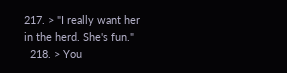217. > "I really want her in the herd. She's fun."
  218. > You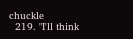chuckle
  219. "I'll think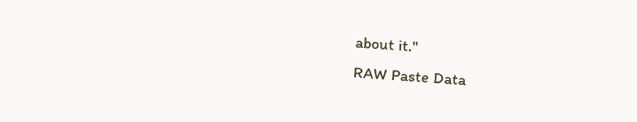about it."
RAW Paste Data